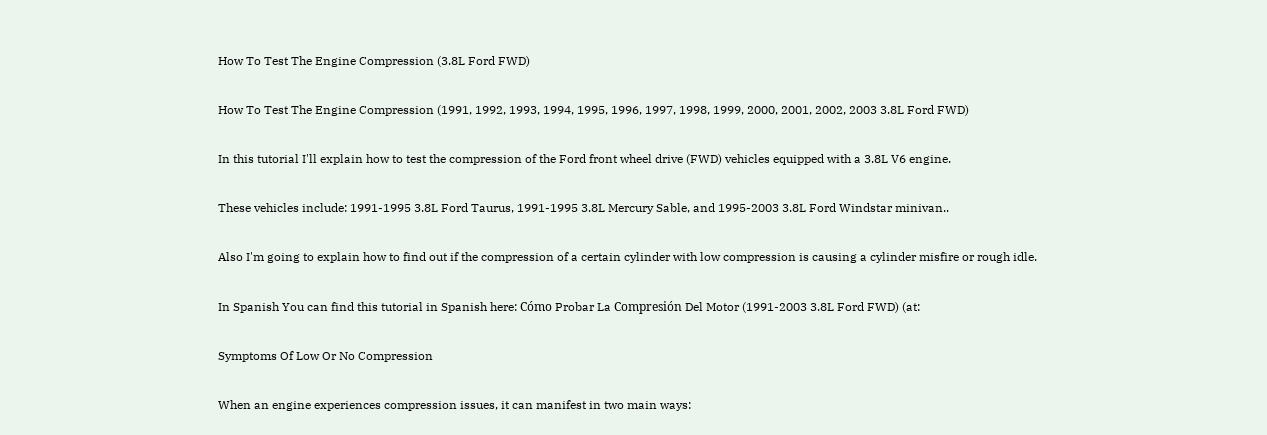How To Test The Engine Compression (3.8L Ford FWD)

How To Test The Engine Compression (1991, 1992, 1993, 1994, 1995, 1996, 1997, 1998, 1999, 2000, 2001, 2002, 2003 3.8L Ford FWD)

In this tutorial I'll explain how to test the compression of the Ford front wheel drive (FWD) vehicles equipped with a 3.8L V6 engine.

These vehicles include: 1991-1995 3.8L Ford Taurus, 1991-1995 3.8L Mercury Sable, and 1995-2003 3.8L Ford Windstar minivan..

Also I'm going to explain how to find out if the compression of a certain cylinder with low compression is causing a cylinder misfire or rough idle.

In Spanish You can find this tutorial in Spanish here: Cómo Probar La Compresión Del Motor (1991-2003 3.8L Ford FWD) (at:

Symptoms Of Low Or No Compression

When an engine experiences compression issues, it can manifest in two main ways: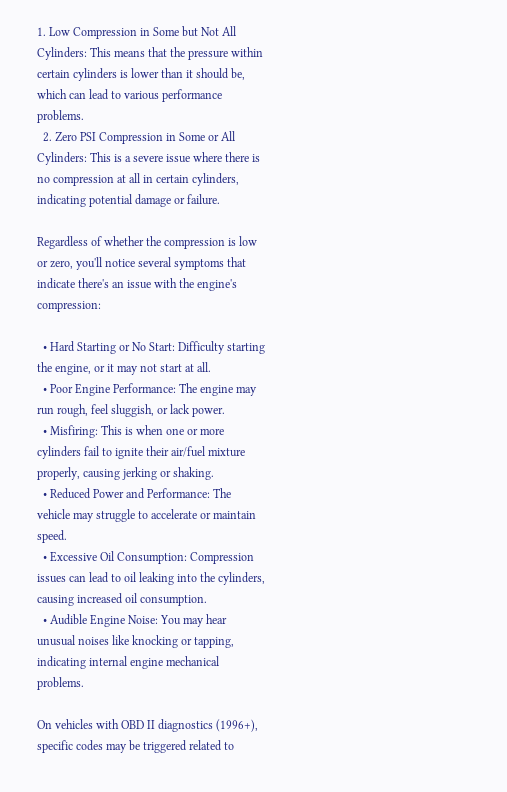1. Low Compression in Some but Not All Cylinders: This means that the pressure within certain cylinders is lower than it should be, which can lead to various performance problems.
  2. Zero PSI Compression in Some or All Cylinders: This is a severe issue where there is no compression at all in certain cylinders, indicating potential damage or failure.

Regardless of whether the compression is low or zero, you'll notice several symptoms that indicate there's an issue with the engine's compression:

  • Hard Starting or No Start: Difficulty starting the engine, or it may not start at all.
  • Poor Engine Performance: The engine may run rough, feel sluggish, or lack power.
  • Misfiring: This is when one or more cylinders fail to ignite their air/fuel mixture properly, causing jerking or shaking.
  • Reduced Power and Performance: The vehicle may struggle to accelerate or maintain speed.
  • Excessive Oil Consumption: Compression issues can lead to oil leaking into the cylinders, causing increased oil consumption.
  • Audible Engine Noise: You may hear unusual noises like knocking or tapping, indicating internal engine mechanical problems.

On vehicles with OBD II diagnostics (1996+), specific codes may be triggered related to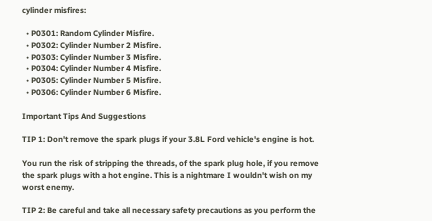cylinder misfires:

  • P0301: Random Cylinder Misfire.
  • P0302: Cylinder Number 2 Misfire.
  • P0303: Cylinder Number 3 Misfire.
  • P0304: Cylinder Number 4 Misfire.
  • P0305: Cylinder Number 5 Misfire.
  • P0306: Cylinder Number 6 Misfire.

Important Tips And Suggestions

TIP 1: Don't remove the spark plugs if your 3.8L Ford vehicle's engine is hot.

You run the risk of stripping the threads, of the spark plug hole, if you remove the spark plugs with a hot engine. This is a nightmare I wouldn't wish on my worst enemy.

TIP 2: Be careful and take all necessary safety precautions as you perform the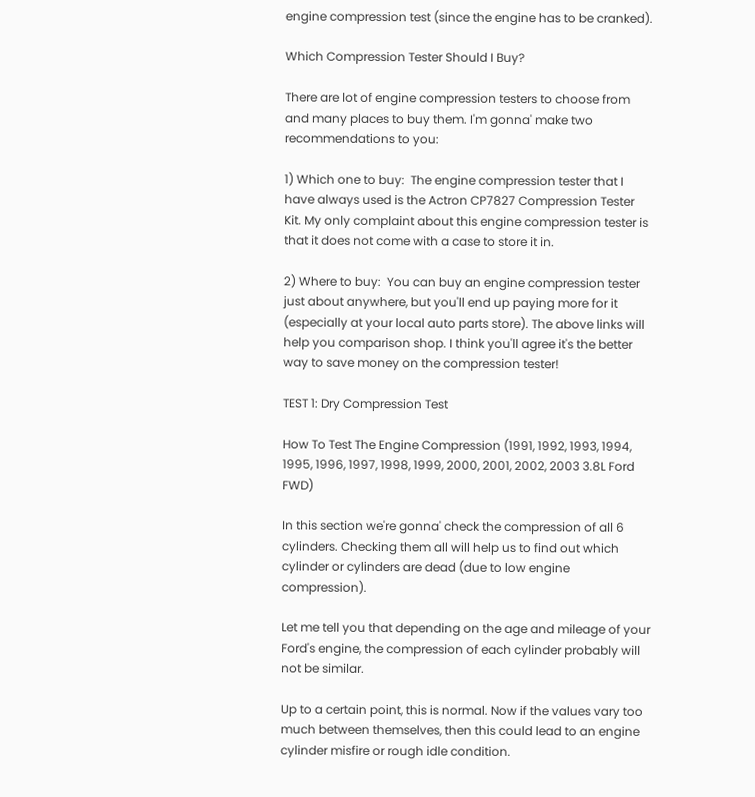engine compression test (since the engine has to be cranked).

Which Compression Tester Should I Buy?

There are lot of engine compression testers to choose from and many places to buy them. I'm gonna' make two recommendations to you:

1) Which one to buy:  The engine compression tester that I have always used is the Actron CP7827 Compression Tester Kit. My only complaint about this engine compression tester is that it does not come with a case to store it in.

2) Where to buy:  You can buy an engine compression tester just about anywhere, but you'll end up paying more for it (especially at your local auto parts store). The above links will help you comparison shop. I think you'll agree it's the better way to save money on the compression tester!

TEST 1: Dry Compression Test

How To Test The Engine Compression (1991, 1992, 1993, 1994, 1995, 1996, 1997, 1998, 1999, 2000, 2001, 2002, 2003 3.8L Ford FWD)

In this section we're gonna' check the compression of all 6 cylinders. Checking them all will help us to find out which cylinder or cylinders are dead (due to low engine compression).

Let me tell you that depending on the age and mileage of your Ford's engine, the compression of each cylinder probably will not be similar.

Up to a certain point, this is normal. Now if the values vary too much between themselves, then this could lead to an engine cylinder misfire or rough idle condition.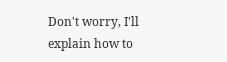Don't worry, I'll explain how to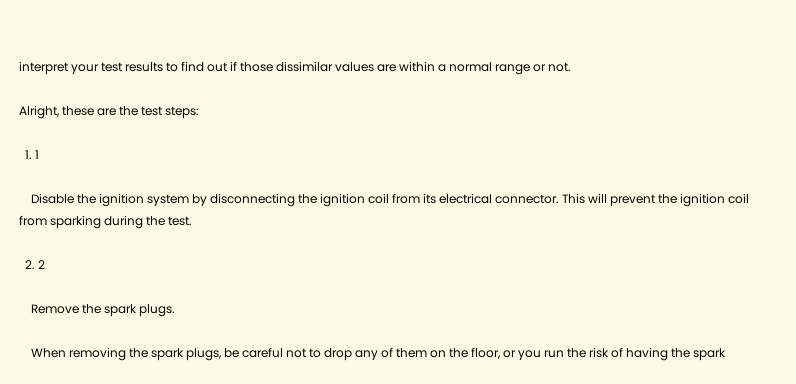interpret your test results to find out if those dissimilar values are within a normal range or not.

Alright, these are the test steps:

  1. 1

    Disable the ignition system by disconnecting the ignition coil from its electrical connector. This will prevent the ignition coil from sparking during the test.

  2. 2

    Remove the spark plugs.

    When removing the spark plugs, be careful not to drop any of them on the floor, or you run the risk of having the spark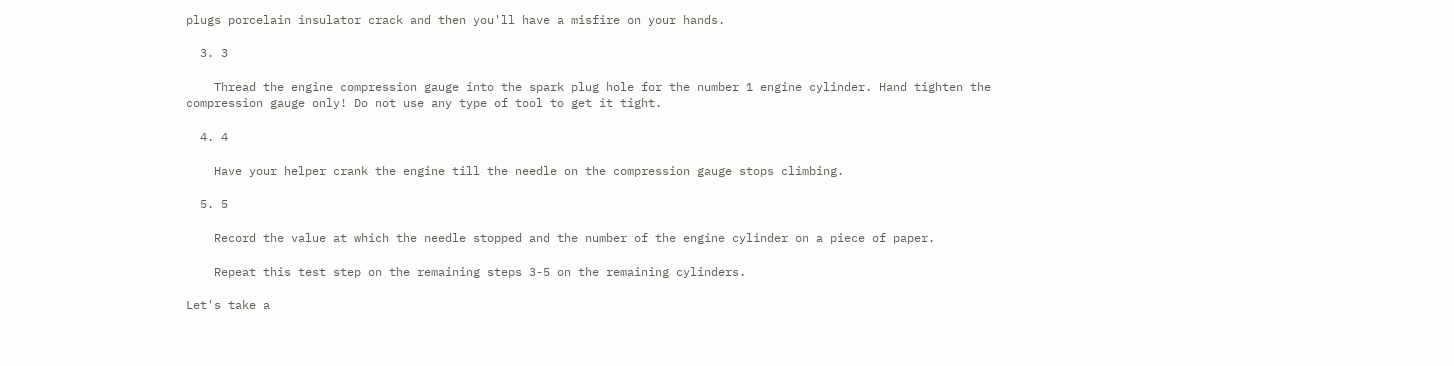plugs porcelain insulator crack and then you'll have a misfire on your hands.

  3. 3

    Thread the engine compression gauge into the spark plug hole for the number 1 engine cylinder. Hand tighten the compression gauge only! Do not use any type of tool to get it tight.

  4. 4

    Have your helper crank the engine till the needle on the compression gauge stops climbing.

  5. 5

    Record the value at which the needle stopped and the number of the engine cylinder on a piece of paper.

    Repeat this test step on the remaining steps 3-5 on the remaining cylinders.

Let's take a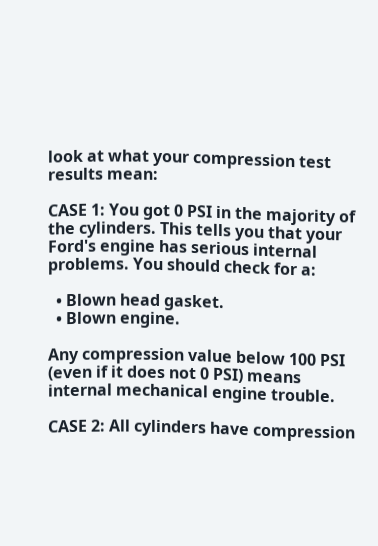look at what your compression test results mean:

CASE 1: You got 0 PSI in the majority of the cylinders. This tells you that your Ford's engine has serious internal problems. You should check for a:

  • Blown head gasket.
  • Blown engine.

Any compression value below 100 PSI (even if it does not 0 PSI) means internal mechanical engine trouble.

CASE 2: All cylinders have compression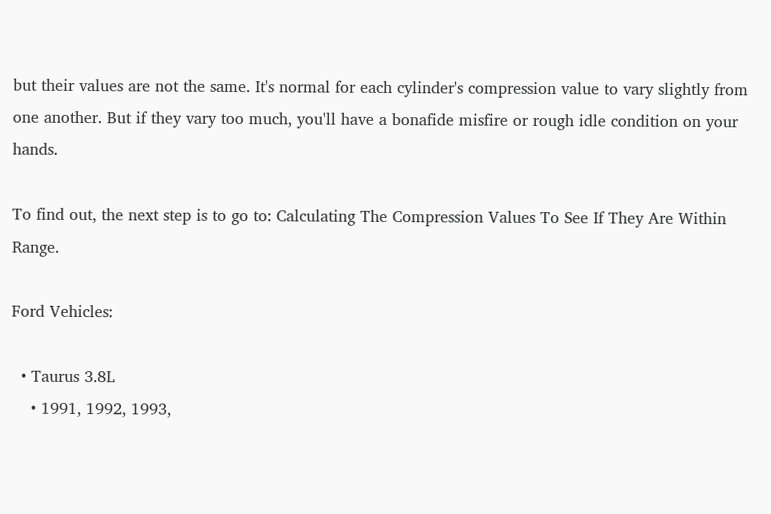but their values are not the same. It's normal for each cylinder's compression value to vary slightly from one another. But if they vary too much, you'll have a bonafide misfire or rough idle condition on your hands.

To find out, the next step is to go to: Calculating The Compression Values To See If They Are Within Range.

Ford Vehicles:

  • Taurus 3.8L
    • 1991, 1992, 1993,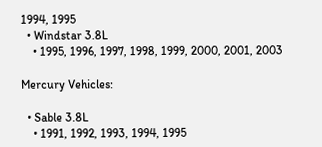1994, 1995
  • Windstar 3.8L
    • 1995, 1996, 1997, 1998, 1999, 2000, 2001, 2003

Mercury Vehicles:

  • Sable 3.8L
    • 1991, 1992, 1993, 1994, 1995